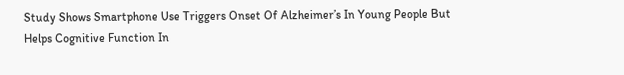Study Shows Smartphone Use Triggers Onset Of Alzheimer’s In Young People But Helps Cognitive Function In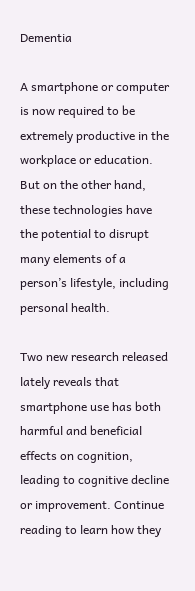Dementia

A smartphone or computer is now required to be extremely productive in the workplace or education. But on the other hand, these technologies have the potential to disrupt many elements of a person’s lifestyle, including personal health.

Two new research released lately reveals that smartphone use has both harmful and beneficial effects on cognition, leading to cognitive decline or improvement. Continue reading to learn how they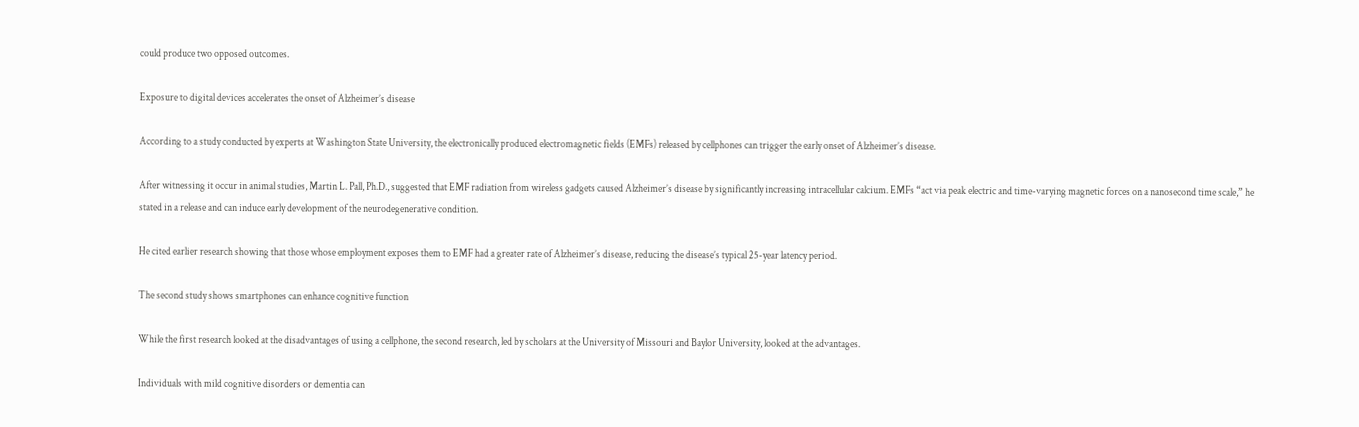could produce two opposed outcomes.

Exposure to digital devices accelerates the onset of Alzheimer’s disease

According to a study conducted by experts at Washington State University, the electronically produced electromagnetic fields (EMFs) released by cellphones can trigger the early onset of Alzheimer’s disease.

After witnessing it occur in animal studies, Martin L. Pall, Ph.D., suggested that EMF radiation from wireless gadgets caused Alzheimer’s disease by significantly increasing intracellular calcium. EMFs “act via peak electric and time-varying magnetic forces on a nanosecond time scale,” he stated in a release and can induce early development of the neurodegenerative condition.

He cited earlier research showing that those whose employment exposes them to EMF had a greater rate of Alzheimer’s disease, reducing the disease’s typical 25-year latency period.

The second study shows smartphones can enhance cognitive function

While the first research looked at the disadvantages of using a cellphone, the second research, led by scholars at the University of Missouri and Baylor University, looked at the advantages.

Individuals with mild cognitive disorders or dementia can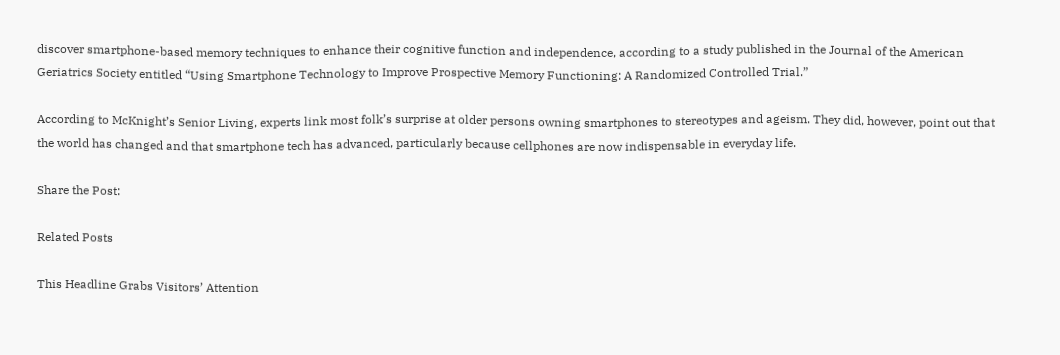discover smartphone-based memory techniques to enhance their cognitive function and independence, according to a study published in the Journal of the American Geriatrics Society entitled “Using Smartphone Technology to Improve Prospective Memory Functioning: A Randomized Controlled Trial.”

According to McKnight’s Senior Living, experts link most folk’s surprise at older persons owning smartphones to stereotypes and ageism. They did, however, point out that the world has changed and that smartphone tech has advanced, particularly because cellphones are now indispensable in everyday life.

Share the Post:

Related Posts

This Headline Grabs Visitors’ Attention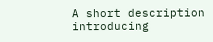A short description introducing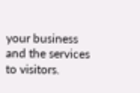your business and the services to visitors.